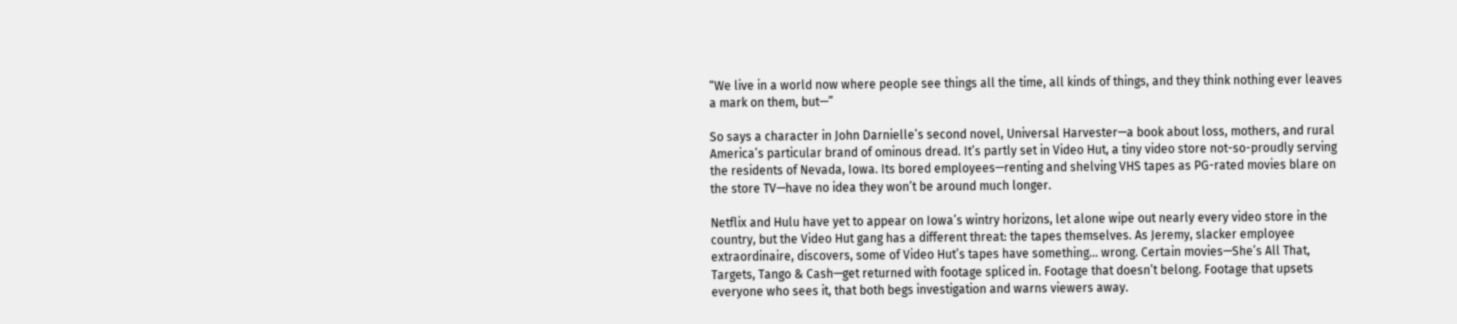“We live in a world now where people see things all the time, all kinds of things, and they think nothing ever leaves a mark on them, but—”

So says a character in John Darnielle’s second novel, Universal Harvester—a book about loss, mothers, and rural America’s particular brand of ominous dread. It’s partly set in Video Hut, a tiny video store not-so-proudly serving the residents of Nevada, Iowa. Its bored employees—renting and shelving VHS tapes as PG-rated movies blare on the store TV—have no idea they won’t be around much longer.

Netflix and Hulu have yet to appear on Iowa’s wintry horizons, let alone wipe out nearly every video store in the country, but the Video Hut gang has a different threat: the tapes themselves. As Jeremy, slacker employee extraordinaire, discovers, some of Video Hut’s tapes have something... wrong. Certain movies—She’s All That, Targets, Tango & Cash—get returned with footage spliced in. Footage that doesn’t belong. Footage that upsets everyone who sees it, that both begs investigation and warns viewers away.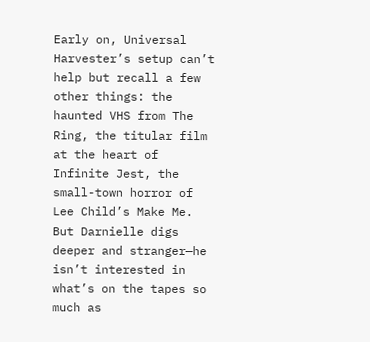Early on, Universal Harvester’s setup can’t help but recall a few other things: the haunted VHS from The Ring, the titular film at the heart of Infinite Jest, the small-town horror of Lee Child’s Make Me. But Darnielle digs deeper and stranger—he isn’t interested in what’s on the tapes so much as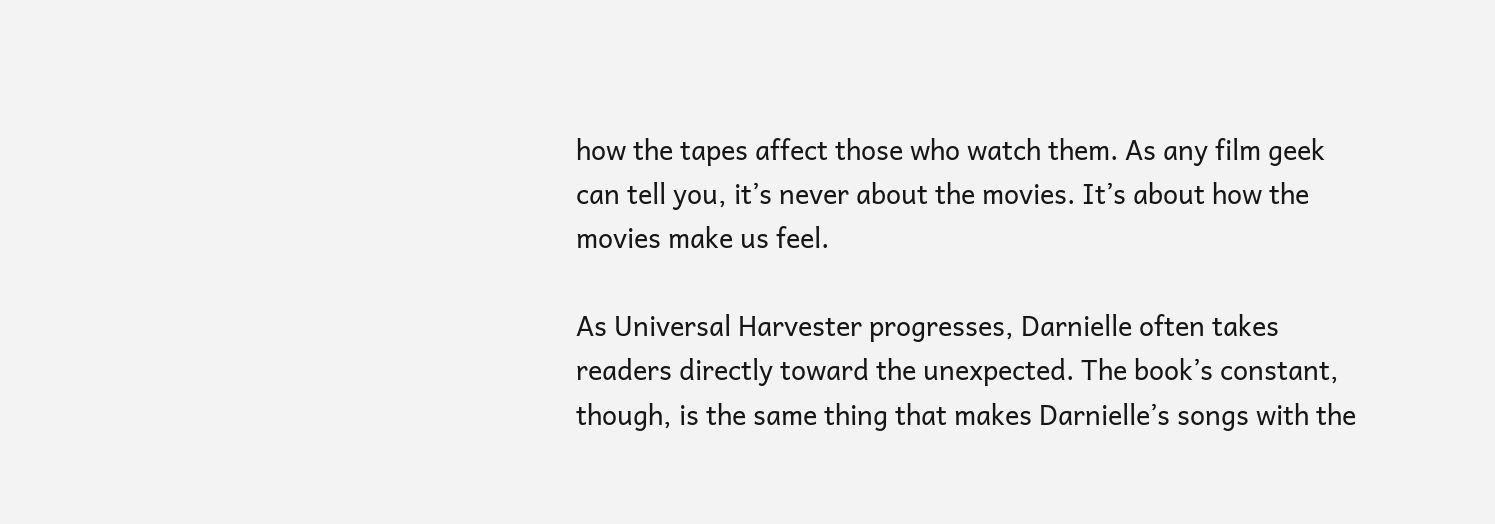how the tapes affect those who watch them. As any film geek can tell you, it’s never about the movies. It’s about how the movies make us feel.

As Universal Harvester progresses, Darnielle often takes readers directly toward the unexpected. The book’s constant, though, is the same thing that makes Darnielle’s songs with the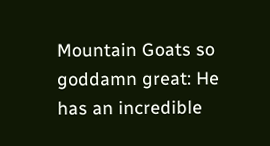Mountain Goats so goddamn great: He has an incredible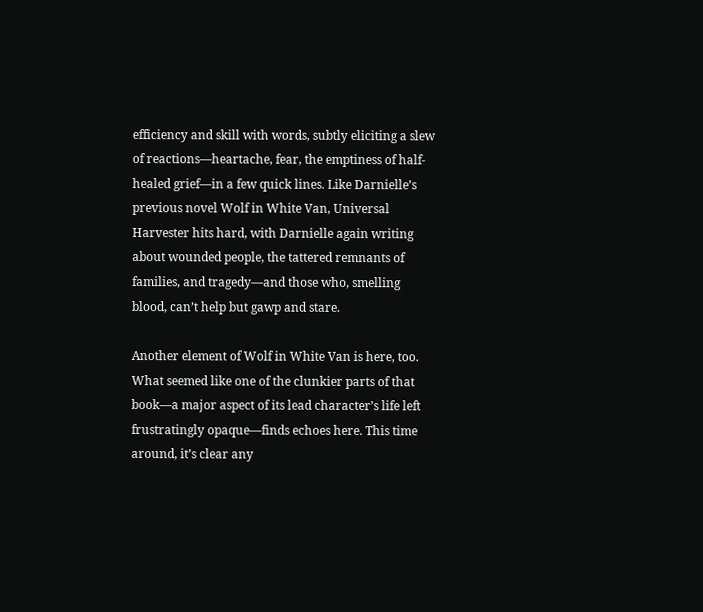efficiency and skill with words, subtly eliciting a slew of reactions—heartache, fear, the emptiness of half-healed grief—in a few quick lines. Like Darnielle’s previous novel Wolf in White Van, Universal Harvester hits hard, with Darnielle again writing about wounded people, the tattered remnants of families, and tragedy—and those who, smelling blood, can’t help but gawp and stare.

Another element of Wolf in White Van is here, too. What seemed like one of the clunkier parts of that book—a major aspect of its lead character’s life left frustratingly opaque—finds echoes here. This time around, it’s clear any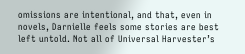omissions are intentional, and that, even in novels, Darnielle feels some stories are best left untold. Not all of Universal Harvester’s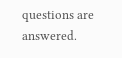questions are answered.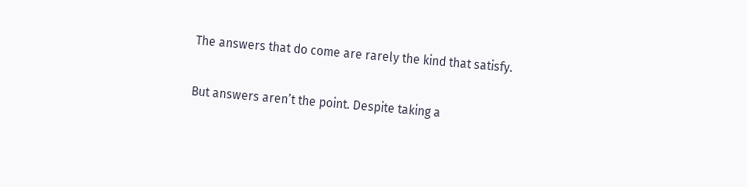The answers that do come are rarely the kind that satisfy.

But answers aren’t the point. Despite taking a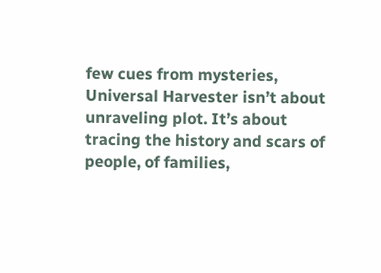few cues from mysteries, Universal Harvester isn’t about unraveling plot. It’s about tracing the history and scars of people, of families,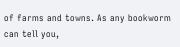of farms and towns. As any bookworm can tell you,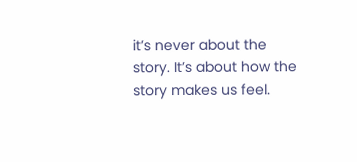it’s never about the story. It’s about how the story makes us feel.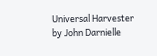Universal Harvester
by John Darnielle